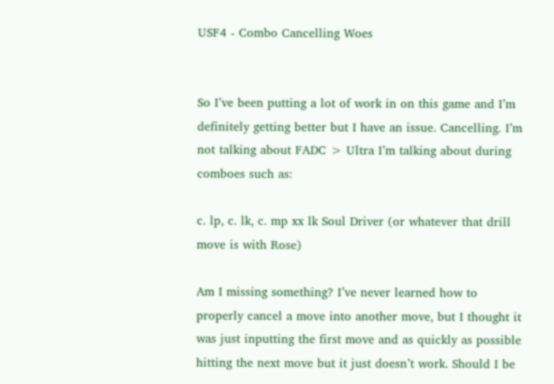USF4 - Combo Cancelling Woes


So I’ve been putting a lot of work in on this game and I’m definitely getting better but I have an issue. Cancelling. I’m not talking about FADC > Ultra I’m talking about during comboes such as:

c. lp, c. lk, c. mp xx lk Soul Driver (or whatever that drill move is with Rose)

Am I missing something? I’ve never learned how to properly cancel a move into another move, but I thought it was just inputting the first move and as quickly as possible hitting the next move but it just doesn’t work. Should I be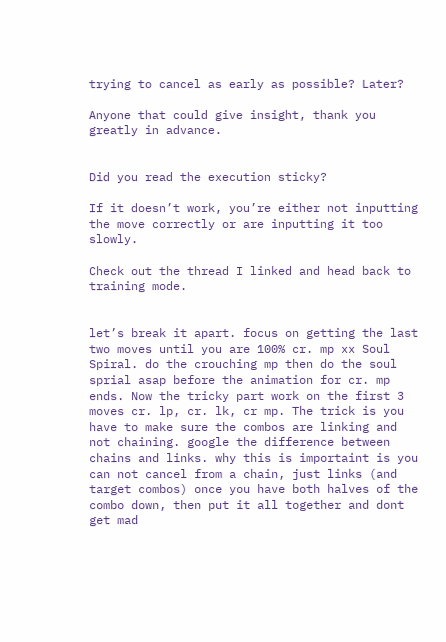trying to cancel as early as possible? Later?

Anyone that could give insight, thank you greatly in advance.


Did you read the execution sticky?

If it doesn’t work, you’re either not inputting the move correctly or are inputting it too slowly.

Check out the thread I linked and head back to training mode.


let’s break it apart. focus on getting the last two moves until you are 100% cr. mp xx Soul Spiral. do the crouching mp then do the soul sprial asap before the animation for cr. mp ends. Now the tricky part work on the first 3 moves cr. lp, cr. lk, cr mp. The trick is you have to make sure the combos are linking and not chaining. google the difference between chains and links. why this is importaint is you can not cancel from a chain, just links (and target combos) once you have both halves of the combo down, then put it all together and dont get mad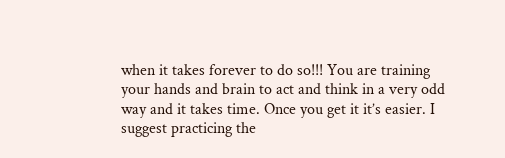when it takes forever to do so!!! You are training your hands and brain to act and think in a very odd way and it takes time. Once you get it it’s easier. I suggest practicing the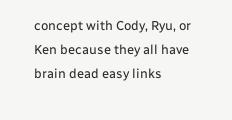concept with Cody, Ryu, or Ken because they all have brain dead easy links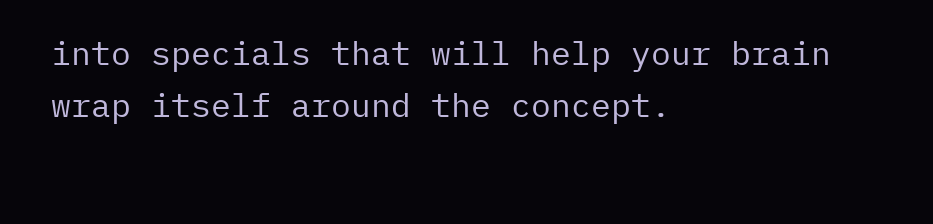into specials that will help your brain wrap itself around the concept.